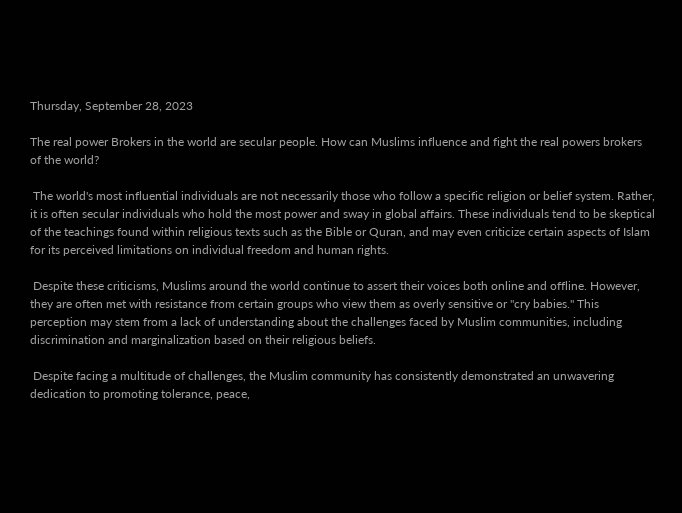Thursday, September 28, 2023

The real power Brokers in the world are secular people. How can Muslims influence and fight the real powers brokers of the world?

 The world's most influential individuals are not necessarily those who follow a specific religion or belief system. Rather, it is often secular individuals who hold the most power and sway in global affairs. These individuals tend to be skeptical of the teachings found within religious texts such as the Bible or Quran, and may even criticize certain aspects of Islam for its perceived limitations on individual freedom and human rights.

 Despite these criticisms, Muslims around the world continue to assert their voices both online and offline. However, they are often met with resistance from certain groups who view them as overly sensitive or "cry babies." This perception may stem from a lack of understanding about the challenges faced by Muslim communities, including discrimination and marginalization based on their religious beliefs.

 Despite facing a multitude of challenges, the Muslim community has consistently demonstrated an unwavering dedication to promoting tolerance, peace,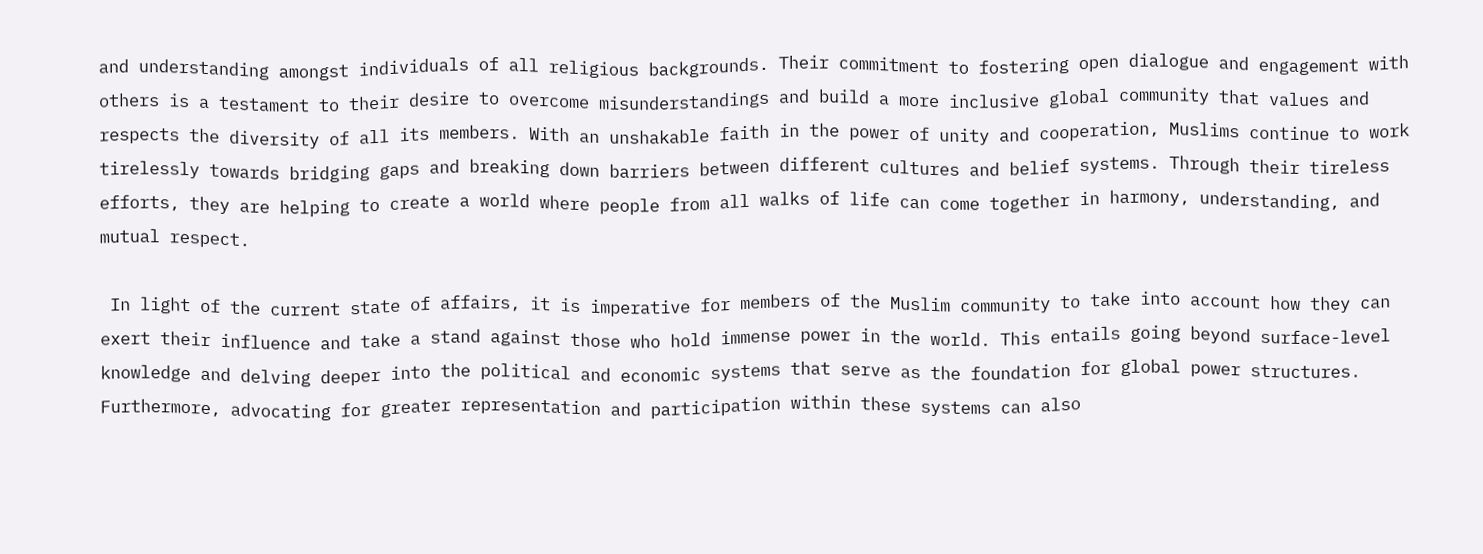and understanding amongst individuals of all religious backgrounds. Their commitment to fostering open dialogue and engagement with others is a testament to their desire to overcome misunderstandings and build a more inclusive global community that values and respects the diversity of all its members. With an unshakable faith in the power of unity and cooperation, Muslims continue to work tirelessly towards bridging gaps and breaking down barriers between different cultures and belief systems. Through their tireless efforts, they are helping to create a world where people from all walks of life can come together in harmony, understanding, and mutual respect.

 In light of the current state of affairs, it is imperative for members of the Muslim community to take into account how they can exert their influence and take a stand against those who hold immense power in the world. This entails going beyond surface-level knowledge and delving deeper into the political and economic systems that serve as the foundation for global power structures. Furthermore, advocating for greater representation and participation within these systems can also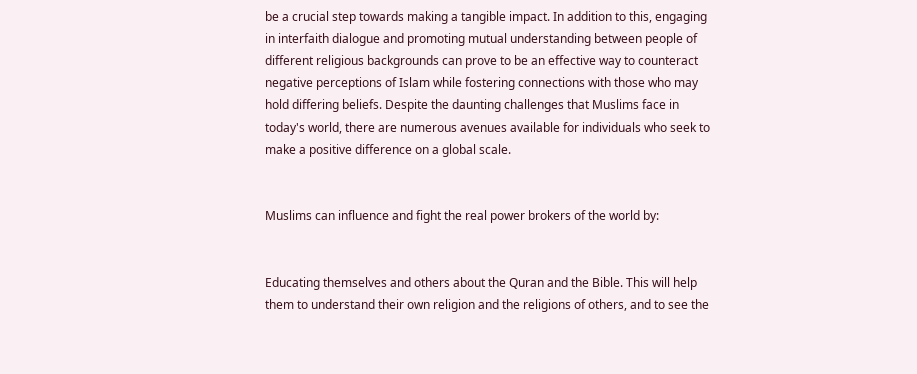be a crucial step towards making a tangible impact. In addition to this, engaging in interfaith dialogue and promoting mutual understanding between people of different religious backgrounds can prove to be an effective way to counteract negative perceptions of Islam while fostering connections with those who may hold differing beliefs. Despite the daunting challenges that Muslims face in today's world, there are numerous avenues available for individuals who seek to make a positive difference on a global scale.


Muslims can influence and fight the real power brokers of the world by:


Educating themselves and others about the Quran and the Bible. This will help them to understand their own religion and the religions of others, and to see the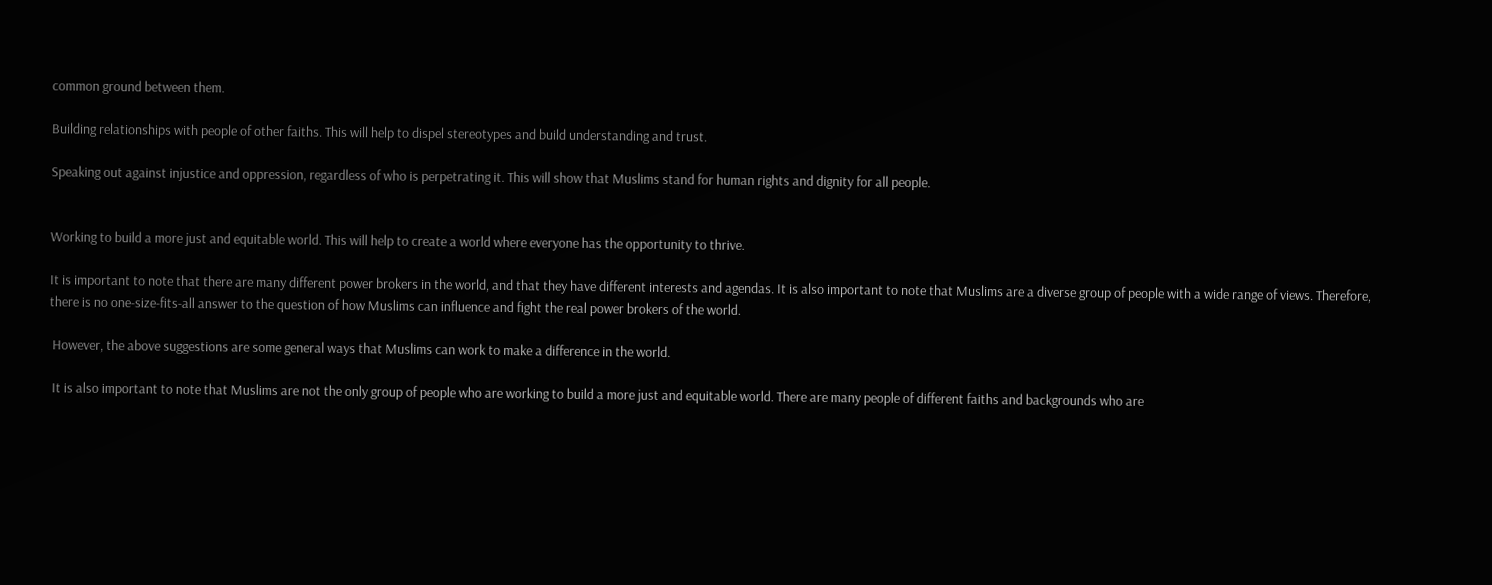common ground between them.

Building relationships with people of other faiths. This will help to dispel stereotypes and build understanding and trust.

Speaking out against injustice and oppression, regardless of who is perpetrating it. This will show that Muslims stand for human rights and dignity for all people.


Working to build a more just and equitable world. This will help to create a world where everyone has the opportunity to thrive.

It is important to note that there are many different power brokers in the world, and that they have different interests and agendas. It is also important to note that Muslims are a diverse group of people with a wide range of views. Therefore, there is no one-size-fits-all answer to the question of how Muslims can influence and fight the real power brokers of the world.

 However, the above suggestions are some general ways that Muslims can work to make a difference in the world.

 It is also important to note that Muslims are not the only group of people who are working to build a more just and equitable world. There are many people of different faiths and backgrounds who are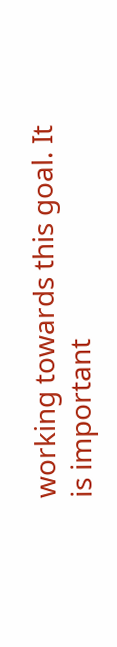working towards this goal. It is important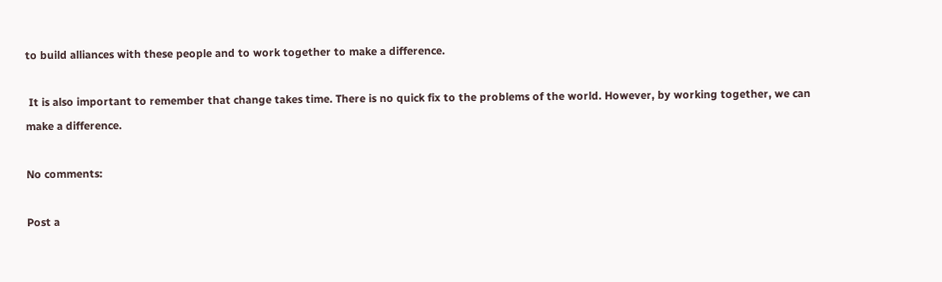to build alliances with these people and to work together to make a difference.

 It is also important to remember that change takes time. There is no quick fix to the problems of the world. However, by working together, we can make a difference.

No comments:

Post a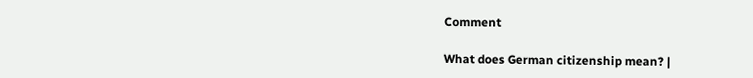Comment

What does German citizenship mean? |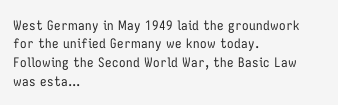West Germany in May 1949 laid the groundwork for the unified Germany we know today. Following the Second World War, the Basic Law was esta...